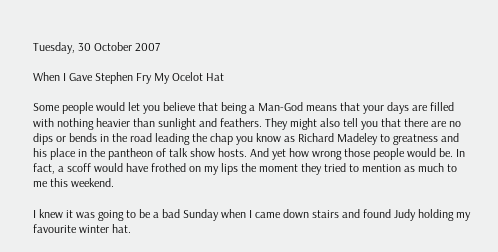Tuesday, 30 October 2007

When I Gave Stephen Fry My Ocelot Hat

Some people would let you believe that being a Man-God means that your days are filled with nothing heavier than sunlight and feathers. They might also tell you that there are no dips or bends in the road leading the chap you know as Richard Madeley to greatness and his place in the pantheon of talk show hosts. And yet how wrong those people would be. In fact, a scoff would have frothed on my lips the moment they tried to mention as much to me this weekend.

I knew it was going to be a bad Sunday when I came down stairs and found Judy holding my favourite winter hat.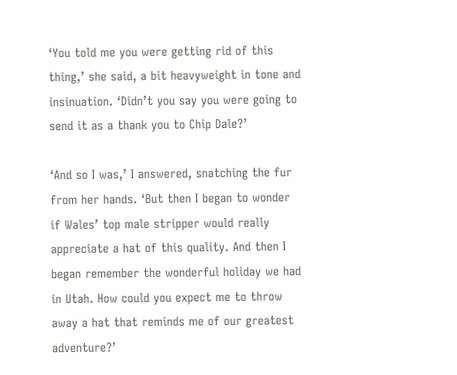‘You told me you were getting rid of this thing,’ she said, a bit heavyweight in tone and insinuation. ‘Didn’t you say you were going to send it as a thank you to Chip Dale?’

‘And so I was,’ I answered, snatching the fur from her hands. ‘But then I began to wonder if Wales’ top male stripper would really appreciate a hat of this quality. And then I began remember the wonderful holiday we had in Utah. How could you expect me to throw away a hat that reminds me of our greatest adventure?’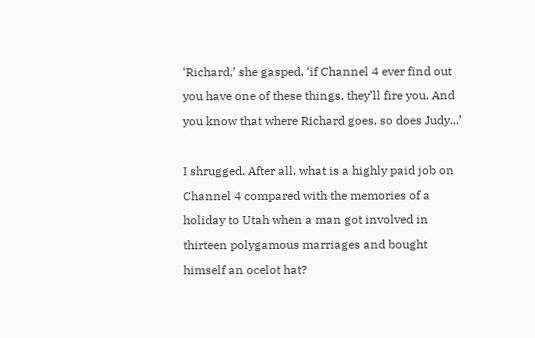‘Richard,’ she gasped, ‘if Channel 4 ever find out you have one of these things, they’ll fire you. And you know that where Richard goes, so does Judy...’

I shrugged. After all, what is a highly paid job on Channel 4 compared with the memories of a holiday to Utah when a man got involved in thirteen polygamous marriages and bought himself an ocelot hat?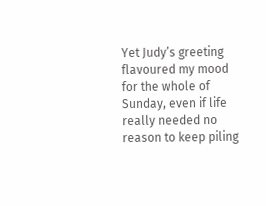Yet Judy’s greeting flavoured my mood for the whole of Sunday, even if life really needed no reason to keep piling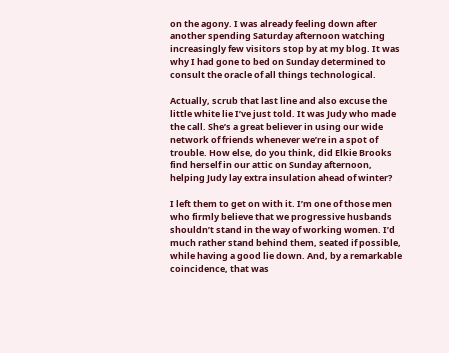on the agony. I was already feeling down after another spending Saturday afternoon watching increasingly few visitors stop by at my blog. It was why I had gone to bed on Sunday determined to consult the oracle of all things technological.

Actually, scrub that last line and also excuse the little white lie I’ve just told. It was Judy who made the call. She’s a great believer in using our wide network of friends whenever we’re in a spot of trouble. How else, do you think, did Elkie Brooks find herself in our attic on Sunday afternoon, helping Judy lay extra insulation ahead of winter?

I left them to get on with it. I’m one of those men who firmly believe that we progressive husbands shouldn’t stand in the way of working women. I’d much rather stand behind them, seated if possible, while having a good lie down. And, by a remarkable coincidence, that was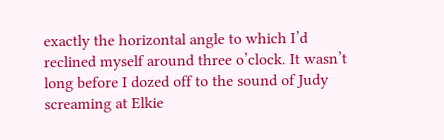exactly the horizontal angle to which I’d reclined myself around three o’clock. It wasn’t long before I dozed off to the sound of Judy screaming at Elkie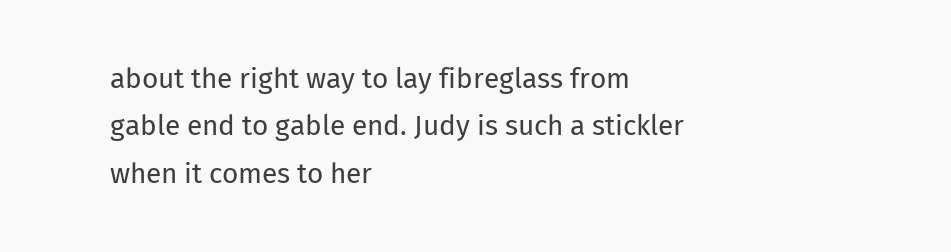about the right way to lay fibreglass from gable end to gable end. Judy is such a stickler when it comes to her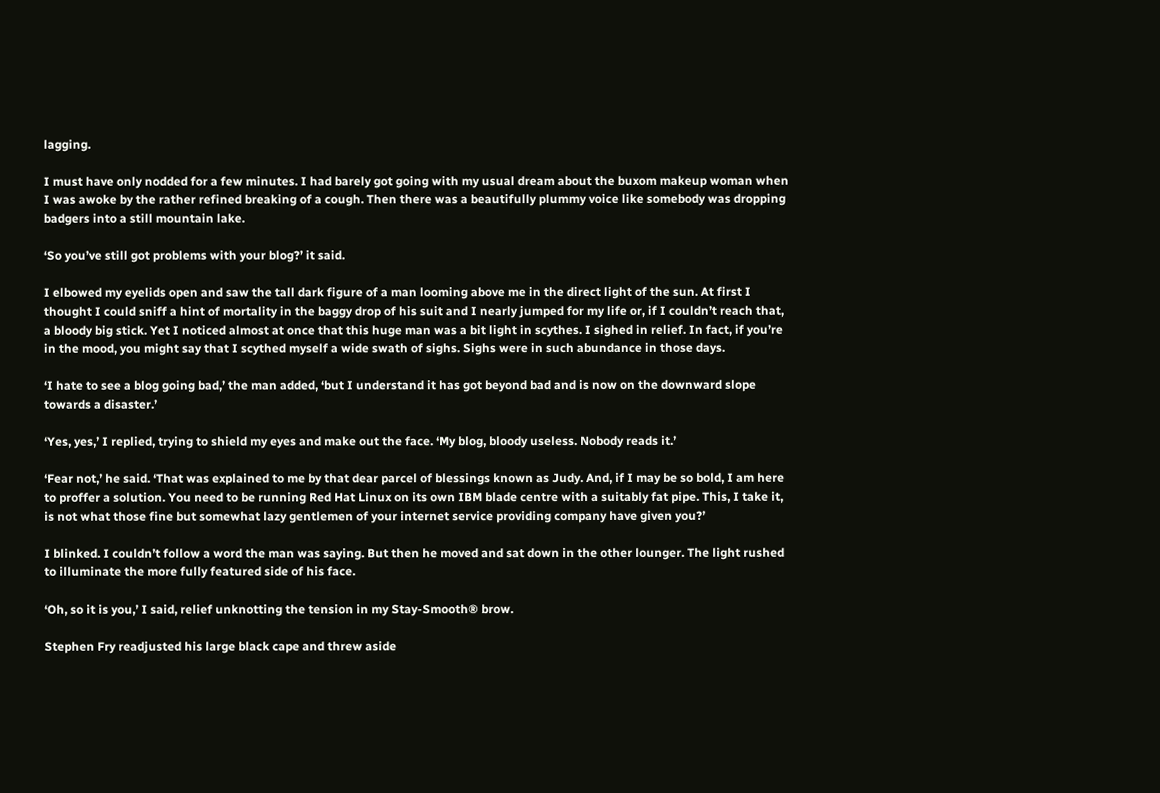lagging.

I must have only nodded for a few minutes. I had barely got going with my usual dream about the buxom makeup woman when I was awoke by the rather refined breaking of a cough. Then there was a beautifully plummy voice like somebody was dropping badgers into a still mountain lake.

‘So you’ve still got problems with your blog?’ it said.

I elbowed my eyelids open and saw the tall dark figure of a man looming above me in the direct light of the sun. At first I thought I could sniff a hint of mortality in the baggy drop of his suit and I nearly jumped for my life or, if I couldn’t reach that, a bloody big stick. Yet I noticed almost at once that this huge man was a bit light in scythes. I sighed in relief. In fact, if you’re in the mood, you might say that I scythed myself a wide swath of sighs. Sighs were in such abundance in those days.

‘I hate to see a blog going bad,’ the man added, ‘but I understand it has got beyond bad and is now on the downward slope towards a disaster.’

‘Yes, yes,’ I replied, trying to shield my eyes and make out the face. ‘My blog, bloody useless. Nobody reads it.’

‘Fear not,’ he said. ‘That was explained to me by that dear parcel of blessings known as Judy. And, if I may be so bold, I am here to proffer a solution. You need to be running Red Hat Linux on its own IBM blade centre with a suitably fat pipe. This, I take it, is not what those fine but somewhat lazy gentlemen of your internet service providing company have given you?’

I blinked. I couldn’t follow a word the man was saying. But then he moved and sat down in the other lounger. The light rushed to illuminate the more fully featured side of his face.

‘Oh, so it is you,’ I said, relief unknotting the tension in my Stay-Smooth® brow.

Stephen Fry readjusted his large black cape and threw aside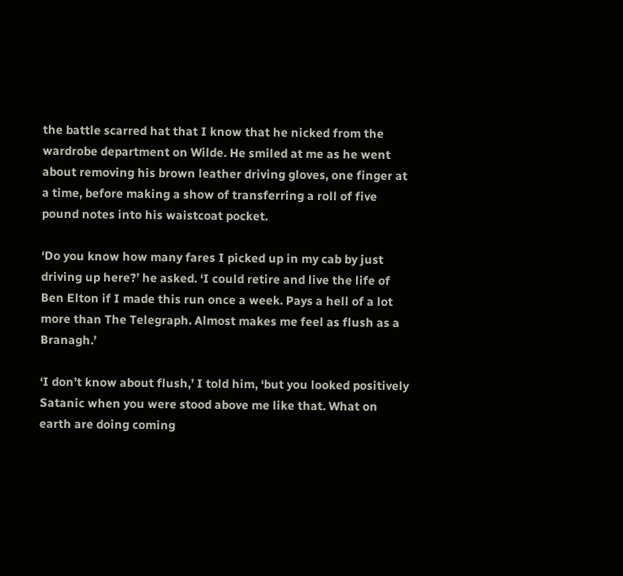the battle scarred hat that I know that he nicked from the wardrobe department on Wilde. He smiled at me as he went about removing his brown leather driving gloves, one finger at a time, before making a show of transferring a roll of five pound notes into his waistcoat pocket.

‘Do you know how many fares I picked up in my cab by just driving up here?’ he asked. ‘I could retire and live the life of Ben Elton if I made this run once a week. Pays a hell of a lot more than The Telegraph. Almost makes me feel as flush as a Branagh.’

‘I don’t know about flush,’ I told him, ‘but you looked positively Satanic when you were stood above me like that. What on earth are doing coming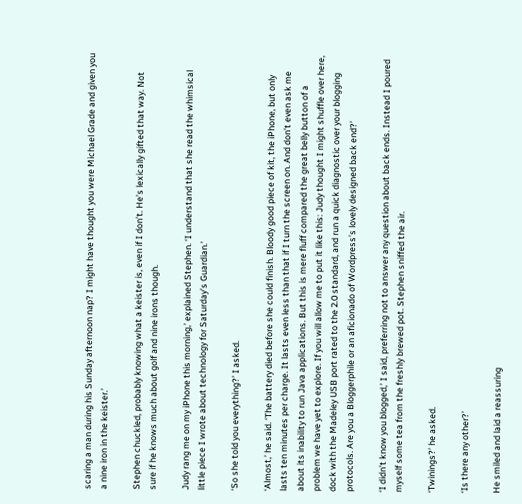scaring a man during his Sunday afternoon nap? I might have thought you were Michael Grade and given you a nine iron in the keister.’

Stephen chuckled, probably knowing what a keister is, even if I don’t. He’s lexically gifted that way. Not sure if he knows much about golf and nine irons though.

Judy rang me on my iPhone this morning,’ explained Stephen. ‘I understand that she read the whimsical little piece I wrote about technology for Saturday’s Guardian.’

‘So she told you everything?’ I asked.

‘Almost,’ he said. ‘The battery died before she could finish. Bloody good piece of kit, the iPhone, but only lasts ten minutes per charge. It lasts even less than that if I turn the screen on. And don’t even ask me about its inability to run Java applications. But this is mere fluff compared the great belly button of a problem we have yet to explore. If you will allow me to put it like this: Judy thought I might shuffle over here, dock with the Madeley USB port rated to the 2.0 standard, and run a quick diagnostic over your blogging protocols. Are you a Bloggerphile or an aficionado of Wordpress’s lovely designed back end?’

‘I didn’t know you blogged,’ I said, preferring not to answer any question about back ends. Instead I poured myself some tea from the freshly brewed pot. Stephen sniffed the air.

‘Twinings?’ he asked.

‘Is there any other?’

He smiled and laid a reassuring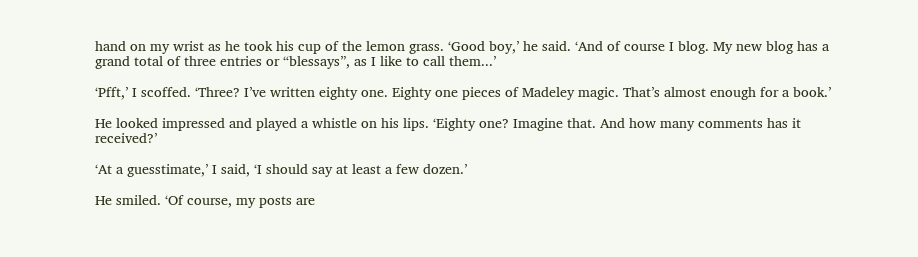hand on my wrist as he took his cup of the lemon grass. ‘Good boy,’ he said. ‘And of course I blog. My new blog has a grand total of three entries or “blessays”, as I like to call them...’

‘Pfft,’ I scoffed. ‘Three? I’ve written eighty one. Eighty one pieces of Madeley magic. That’s almost enough for a book.’

He looked impressed and played a whistle on his lips. ‘Eighty one? Imagine that. And how many comments has it received?’

‘At a guesstimate,’ I said, ‘I should say at least a few dozen.’

He smiled. ‘Of course, my posts are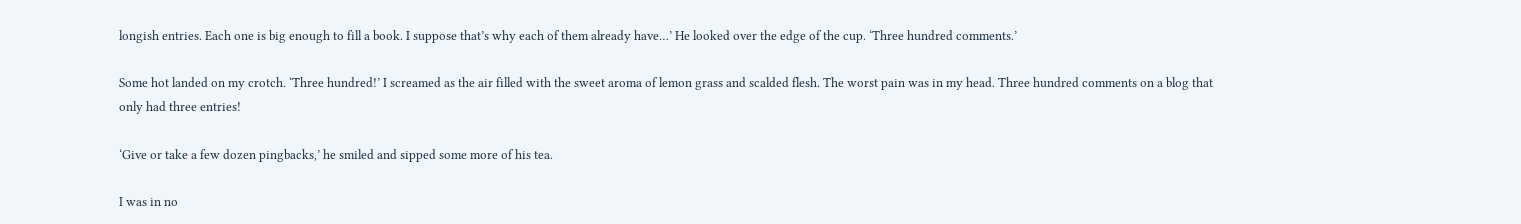longish entries. Each one is big enough to fill a book. I suppose that’s why each of them already have…’ He looked over the edge of the cup. ‘Three hundred comments.’

Some hot landed on my crotch. ‘Three hundred!’ I screamed as the air filled with the sweet aroma of lemon grass and scalded flesh. The worst pain was in my head. Three hundred comments on a blog that only had three entries!

‘Give or take a few dozen pingbacks,’ he smiled and sipped some more of his tea.

I was in no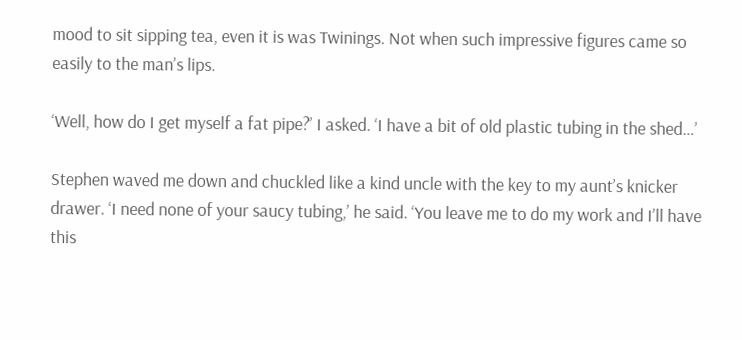mood to sit sipping tea, even it is was Twinings. Not when such impressive figures came so easily to the man’s lips.

‘Well, how do I get myself a fat pipe?’ I asked. ‘I have a bit of old plastic tubing in the shed…’

Stephen waved me down and chuckled like a kind uncle with the key to my aunt’s knicker drawer. ‘I need none of your saucy tubing,’ he said. ‘You leave me to do my work and I’ll have this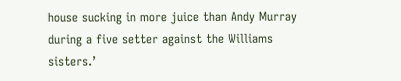house sucking in more juice than Andy Murray during a five setter against the Williams sisters.’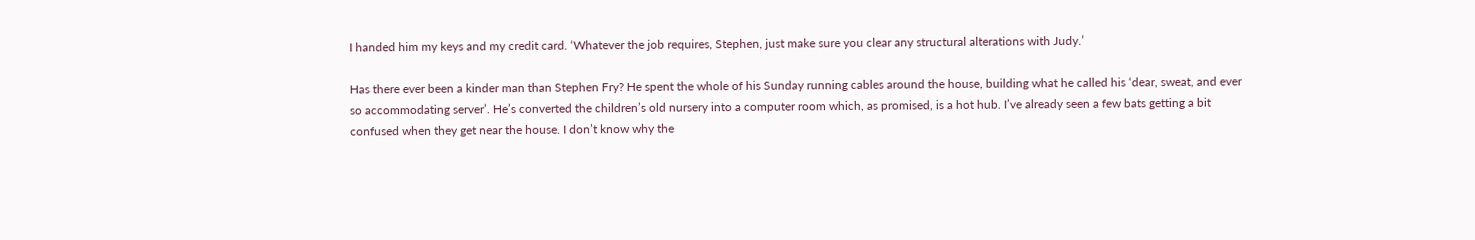I handed him my keys and my credit card. ‘Whatever the job requires, Stephen, just make sure you clear any structural alterations with Judy.’

Has there ever been a kinder man than Stephen Fry? He spent the whole of his Sunday running cables around the house, building what he called his ‘dear, sweat, and ever so accommodating server’. He’s converted the children’s old nursery into a computer room which, as promised, is a hot hub. I’ve already seen a few bats getting a bit confused when they get near the house. I don’t know why the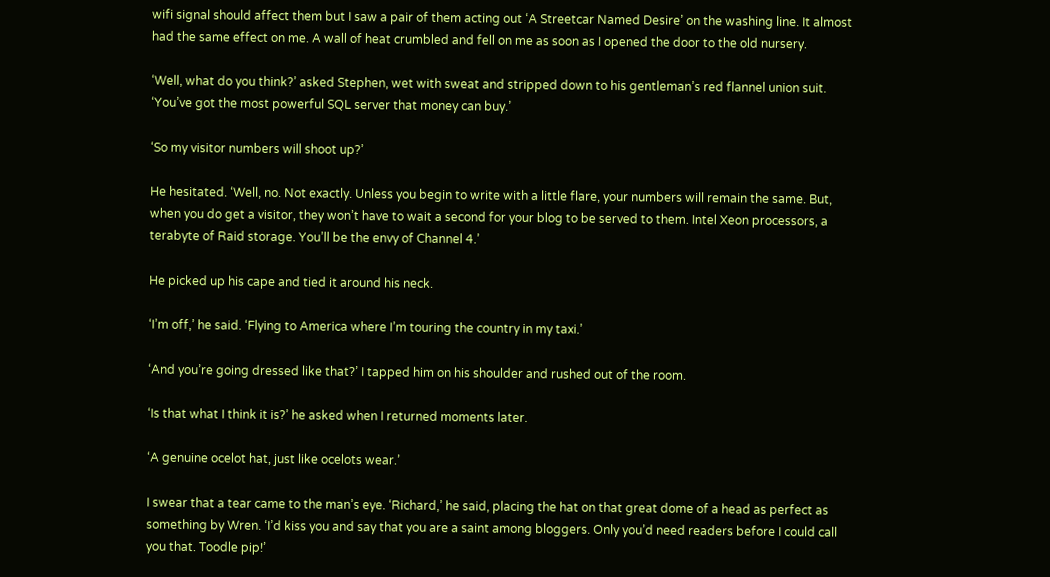wifi signal should affect them but I saw a pair of them acting out ‘A Streetcar Named Desire’ on the washing line. It almost had the same effect on me. A wall of heat crumbled and fell on me as soon as I opened the door to the old nursery.

‘Well, what do you think?’ asked Stephen, wet with sweat and stripped down to his gentleman’s red flannel union suit. ‘You’ve got the most powerful SQL server that money can buy.’

‘So my visitor numbers will shoot up?’

He hesitated. ‘Well, no. Not exactly. Unless you begin to write with a little flare, your numbers will remain the same. But, when you do get a visitor, they won’t have to wait a second for your blog to be served to them. Intel Xeon processors, a terabyte of Raid storage. You’ll be the envy of Channel 4.’

He picked up his cape and tied it around his neck.

‘I’m off,’ he said. ‘Flying to America where I’m touring the country in my taxi.’

‘And you’re going dressed like that?’ I tapped him on his shoulder and rushed out of the room.

‘Is that what I think it is?’ he asked when I returned moments later.

‘A genuine ocelot hat, just like ocelots wear.’

I swear that a tear came to the man’s eye. ‘Richard,’ he said, placing the hat on that great dome of a head as perfect as something by Wren. ‘I’d kiss you and say that you are a saint among bloggers. Only you’d need readers before I could call you that. Toodle pip!’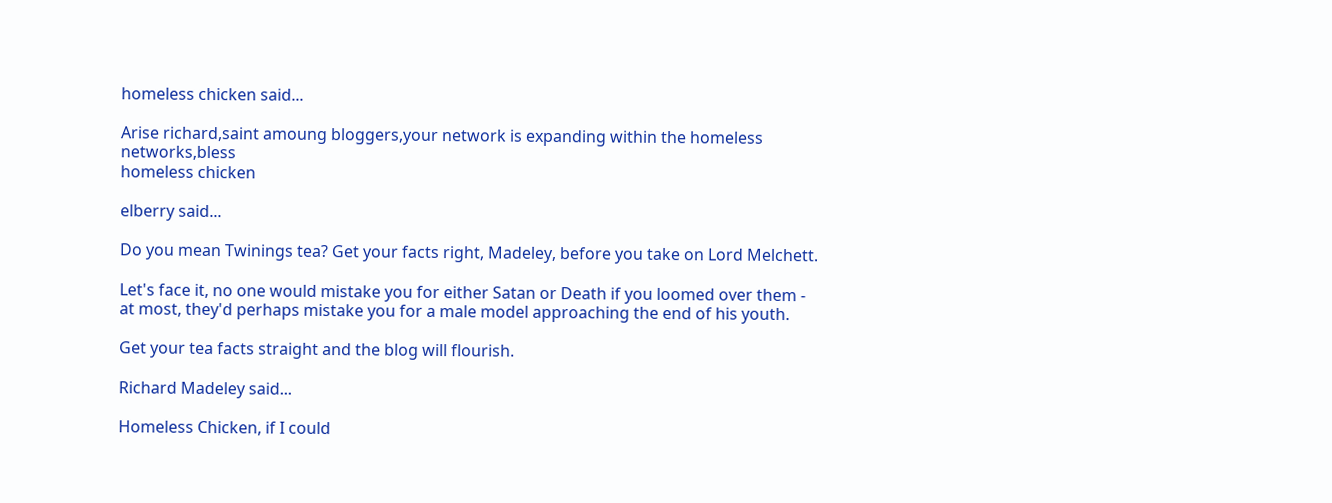homeless chicken said...

Arise richard,saint amoung bloggers,your network is expanding within the homeless networks,bless
homeless chicken

elberry said...

Do you mean Twinings tea? Get your facts right, Madeley, before you take on Lord Melchett.

Let's face it, no one would mistake you for either Satan or Death if you loomed over them - at most, they'd perhaps mistake you for a male model approaching the end of his youth.

Get your tea facts straight and the blog will flourish.

Richard Madeley said...

Homeless Chicken, if I could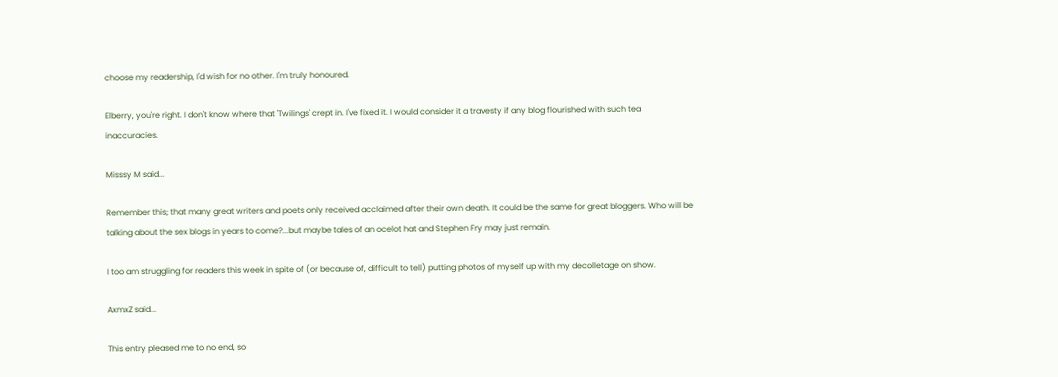choose my readership, I'd wish for no other. I'm truly honoured.

Elberry, you're right. I don't know where that 'Twilings' crept in. I've fixed it. I would consider it a travesty if any blog flourished with such tea inaccuracies.

Misssy M said...

Remember this; that many great writers and poets only received acclaimed after their own death. It could be the same for great bloggers. Who will be talking about the sex blogs in years to come?...but maybe tales of an ocelot hat and Stephen Fry may just remain.

I too am struggling for readers this week in spite of (or because of, difficult to tell) putting photos of myself up with my decolletage on show.

AxmxZ said...

This entry pleased me to no end, so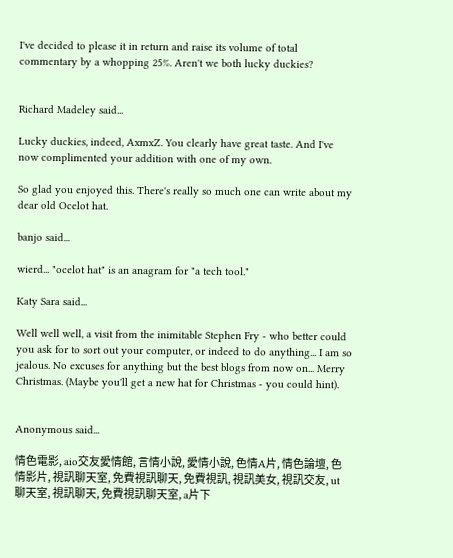I've decided to please it in return and raise its volume of total commentary by a whopping 25%. Aren't we both lucky duckies?


Richard Madeley said...

Lucky duckies, indeed, AxmxZ. You clearly have great taste. And I've now complimented your addition with one of my own.

So glad you enjoyed this. There's really so much one can write about my dear old Ocelot hat.

banjo said...

wierd... "ocelot hat" is an anagram for "a tech tool."

Katy Sara said...

Well well well, a visit from the inimitable Stephen Fry - who better could you ask for to sort out your computer, or indeed to do anything... I am so jealous. No excuses for anything but the best blogs from now on... Merry Christmas. (Maybe you'll get a new hat for Christmas - you could hint).


Anonymous said...

情色電影, aio交友愛情館, 言情小說, 愛情小說, 色情A片, 情色論壇, 色情影片, 視訊聊天室, 免費視訊聊天, 免費視訊, 視訊美女, 視訊交友, ut聊天室, 視訊聊天, 免費視訊聊天室, a片下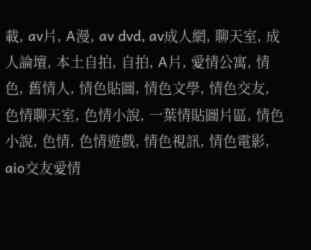載, av片, A漫, av dvd, av成人網, 聊天室, 成人論壇, 本土自拍, 自拍, A片, 愛情公寓, 情色, 舊情人, 情色貼圖, 情色文學, 情色交友, 色情聊天室, 色情小說, 一葉情貼圖片區, 情色小說, 色情, 色情遊戲, 情色視訊, 情色電影, aio交友愛情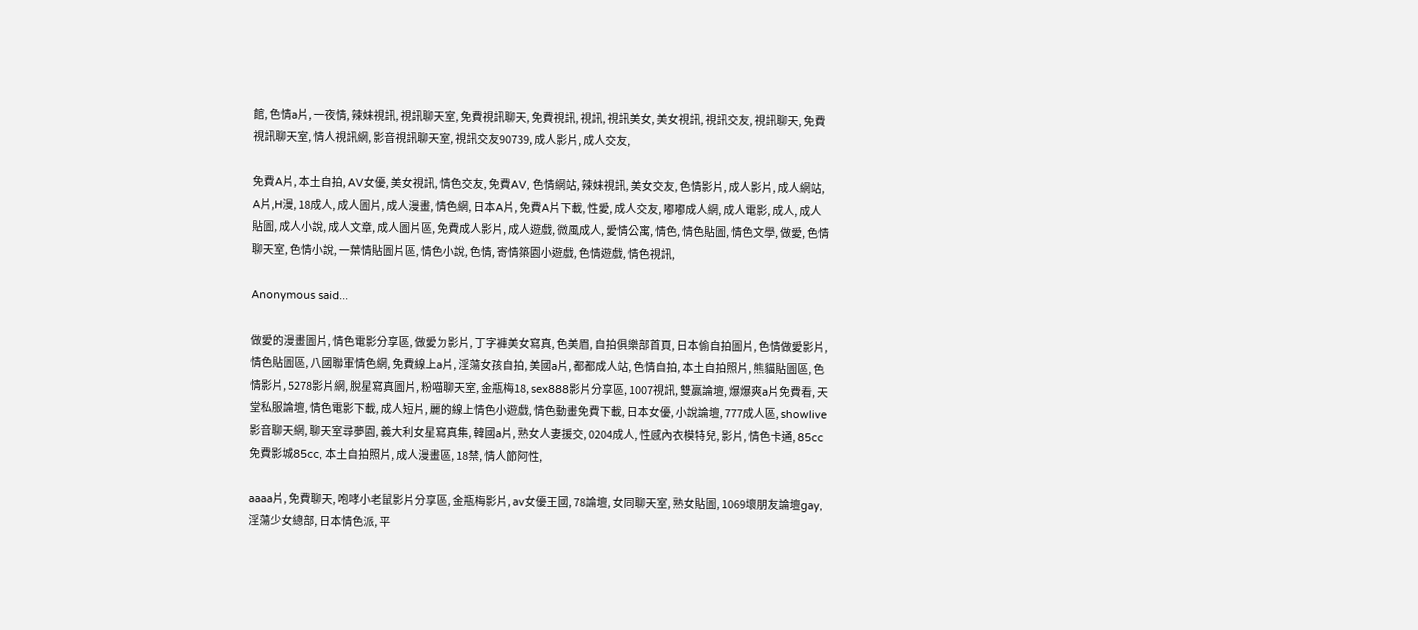館, 色情a片, 一夜情, 辣妹視訊, 視訊聊天室, 免費視訊聊天, 免費視訊, 視訊, 視訊美女, 美女視訊, 視訊交友, 視訊聊天, 免費視訊聊天室, 情人視訊網, 影音視訊聊天室, 視訊交友90739, 成人影片, 成人交友,

免費A片, 本土自拍, AV女優, 美女視訊, 情色交友, 免費AV, 色情網站, 辣妹視訊, 美女交友, 色情影片, 成人影片, 成人網站, A片,H漫, 18成人, 成人圖片, 成人漫畫, 情色網, 日本A片, 免費A片下載, 性愛, 成人交友, 嘟嘟成人網, 成人電影, 成人, 成人貼圖, 成人小說, 成人文章, 成人圖片區, 免費成人影片, 成人遊戲, 微風成人, 愛情公寓, 情色, 情色貼圖, 情色文學, 做愛, 色情聊天室, 色情小說, 一葉情貼圖片區, 情色小說, 色情, 寄情築園小遊戲, 色情遊戲, 情色視訊,

Anonymous said...

做愛的漫畫圖片, 情色電影分享區, 做愛ㄉ影片, 丁字褲美女寫真, 色美眉, 自拍俱樂部首頁, 日本偷自拍圖片, 色情做愛影片, 情色貼圖區, 八國聯軍情色網, 免費線上a片, 淫蕩女孩自拍, 美國a片, 都都成人站, 色情自拍, 本土自拍照片, 熊貓貼圖區, 色情影片, 5278影片網, 脫星寫真圖片, 粉喵聊天室, 金瓶梅18, sex888影片分享區, 1007視訊, 雙贏論壇, 爆爆爽a片免費看, 天堂私服論壇, 情色電影下載, 成人短片, 麗的線上情色小遊戲, 情色動畫免費下載, 日本女優, 小說論壇, 777成人區, showlive影音聊天網, 聊天室尋夢園, 義大利女星寫真集, 韓國a片, 熟女人妻援交, 0204成人, 性感內衣模特兒, 影片, 情色卡通, 85cc免費影城85cc, 本土自拍照片, 成人漫畫區, 18禁, 情人節阿性,

aaaa片, 免費聊天, 咆哮小老鼠影片分享區, 金瓶梅影片, av女優王國, 78論壇, 女同聊天室, 熟女貼圖, 1069壞朋友論壇gay, 淫蕩少女總部, 日本情色派, 平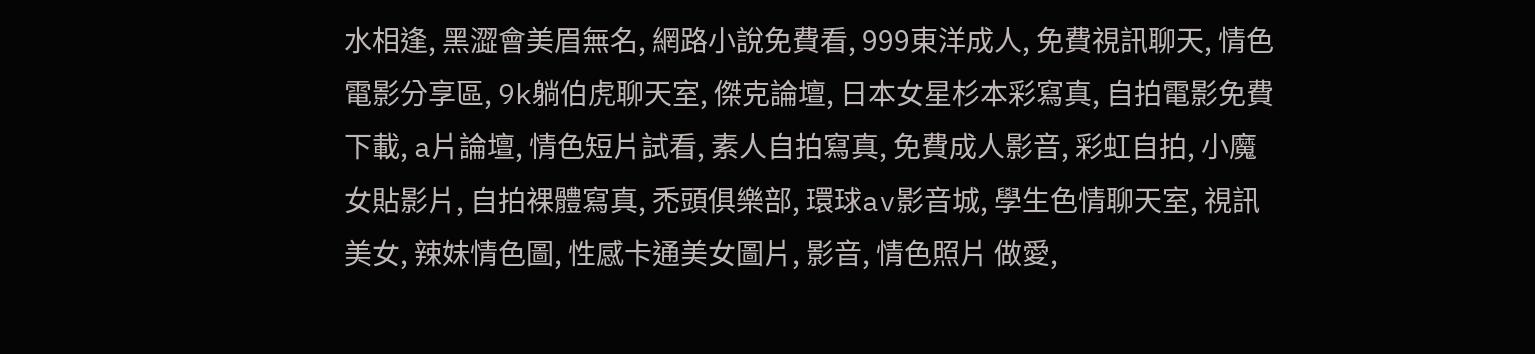水相逢, 黑澀會美眉無名, 網路小說免費看, 999東洋成人, 免費視訊聊天, 情色電影分享區, 9k躺伯虎聊天室, 傑克論壇, 日本女星杉本彩寫真, 自拍電影免費下載, a片論壇, 情色短片試看, 素人自拍寫真, 免費成人影音, 彩虹自拍, 小魔女貼影片, 自拍裸體寫真, 禿頭俱樂部, 環球av影音城, 學生色情聊天室, 視訊美女, 辣妹情色圖, 性感卡通美女圖片, 影音, 情色照片 做愛,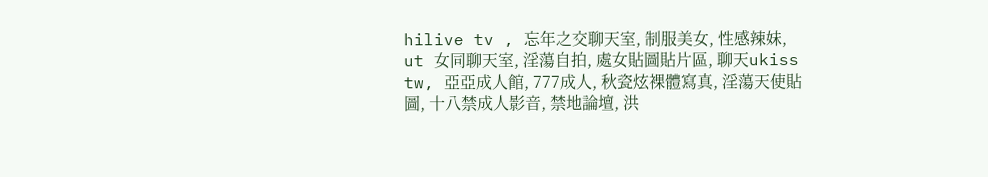hilive tv , 忘年之交聊天室, 制服美女, 性感辣妹, ut 女同聊天室, 淫蕩自拍, 處女貼圖貼片區, 聊天ukiss tw, 亞亞成人館, 777成人, 秋瓷炫裸體寫真, 淫蕩天使貼圖, 十八禁成人影音, 禁地論壇, 洪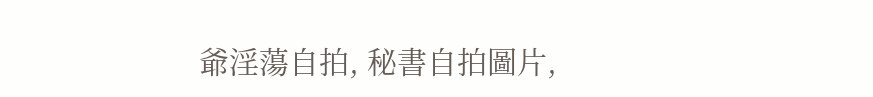爺淫蕩自拍, 秘書自拍圖片,